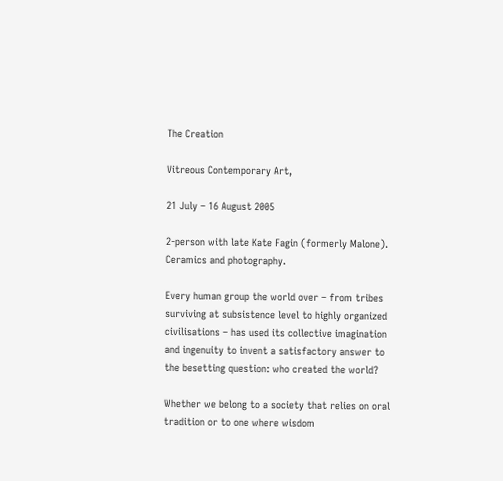The Creation

Vitreous Contemporary Art,

21 July – 16 August 2005

2-person with late Kate Fagin (formerly Malone).
Ceramics and photography.

Every human group the world over – from tribes surviving at subsistence level to highly organized civilisations – has used its collective imagination and ingenuity to invent a satisfactory answer to the besetting question: who created the world?

Whether we belong to a society that relies on oral tradition or to one where wisdom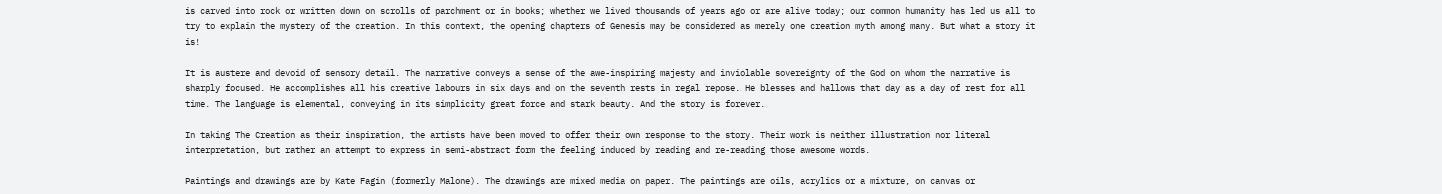is carved into rock or written down on scrolls of parchment or in books; whether we lived thousands of years ago or are alive today; our common humanity has led us all to try to explain the mystery of the creation. In this context, the opening chapters of Genesis may be considered as merely one creation myth among many. But what a story it is!

It is austere and devoid of sensory detail. The narrative conveys a sense of the awe-inspiring majesty and inviolable sovereignty of the God on whom the narrative is sharply focused. He accomplishes all his creative labours in six days and on the seventh rests in regal repose. He blesses and hallows that day as a day of rest for all time. The language is elemental, conveying in its simplicity great force and stark beauty. And the story is forever.

In taking The Creation as their inspiration, the artists have been moved to offer their own response to the story. Their work is neither illustration nor literal interpretation, but rather an attempt to express in semi-abstract form the feeling induced by reading and re-reading those awesome words.

Paintings and drawings are by Kate Fagin (formerly Malone). The drawings are mixed media on paper. The paintings are oils, acrylics or a mixture, on canvas or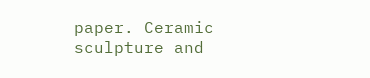paper. Ceramic sculpture and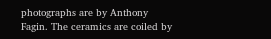photographs are by Anthony Fagin. The ceramics are coiled by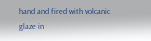hand and fired with volcanic glaze in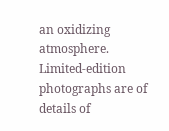an oxidizing atmosphere. Limited-edition photographs are of details of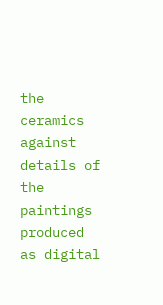the ceramics against details of the paintings produced as digital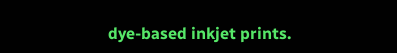dye-based inkjet prints.